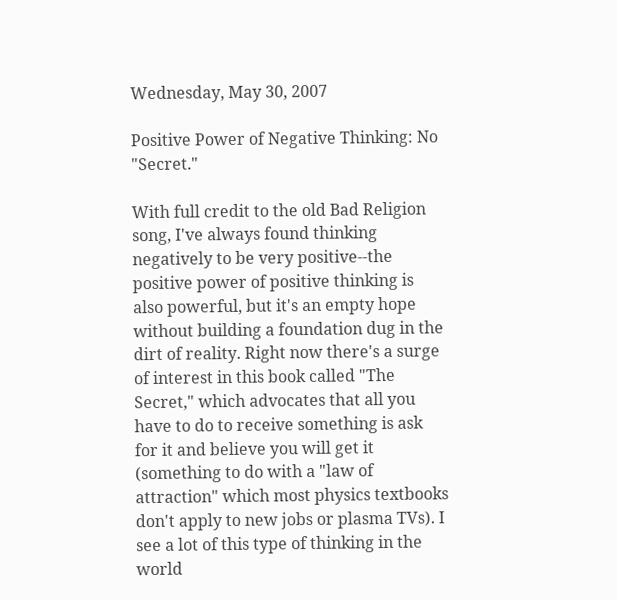Wednesday, May 30, 2007

Positive Power of Negative Thinking: No "Secret."

With full credit to the old Bad Religion song, I've always found thinking negatively to be very positive--the positive power of positive thinking is also powerful, but it's an empty hope without building a foundation dug in the dirt of reality. Right now there's a surge of interest in this book called "The Secret," which advocates that all you have to do to receive something is ask for it and believe you will get it (something to do with a "law of attraction" which most physics textbooks don't apply to new jobs or plasma TVs). I see a lot of this type of thinking in the world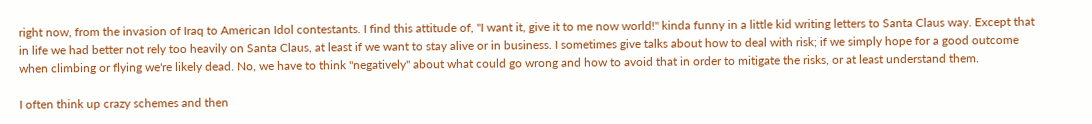right now, from the invasion of Iraq to American Idol contestants. I find this attitude of, "I want it, give it to me now world!" kinda funny in a little kid writing letters to Santa Claus way. Except that in life we had better not rely too heavily on Santa Claus, at least if we want to stay alive or in business. I sometimes give talks about how to deal with risk; if we simply hope for a good outcome when climbing or flying we're likely dead. No, we have to think "negatively" about what could go wrong and how to avoid that in order to mitigate the risks, or at least understand them.

I often think up crazy schemes and then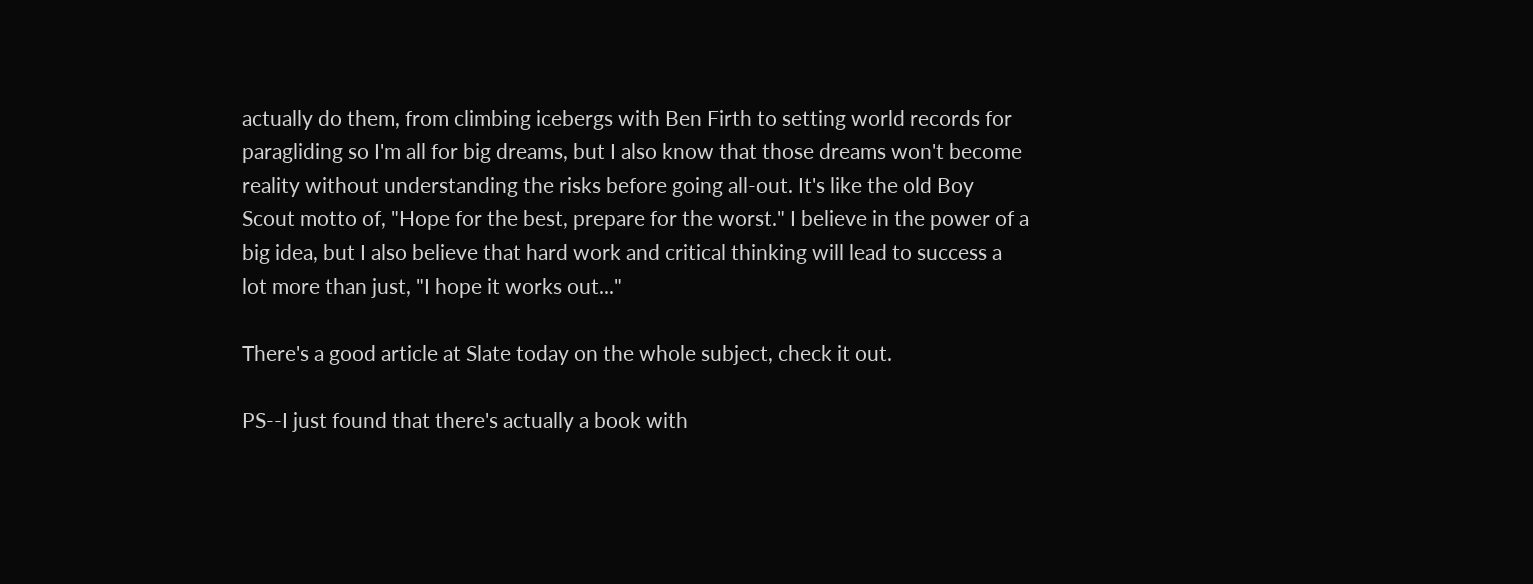actually do them, from climbing icebergs with Ben Firth to setting world records for paragliding so I'm all for big dreams, but I also know that those dreams won't become reality without understanding the risks before going all-out. It's like the old Boy Scout motto of, "Hope for the best, prepare for the worst." I believe in the power of a big idea, but I also believe that hard work and critical thinking will lead to success a lot more than just, "I hope it works out..."

There's a good article at Slate today on the whole subject, check it out.

PS--I just found that there's actually a book with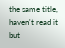the same title, haven't read it but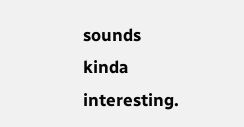sounds kinda interesting.